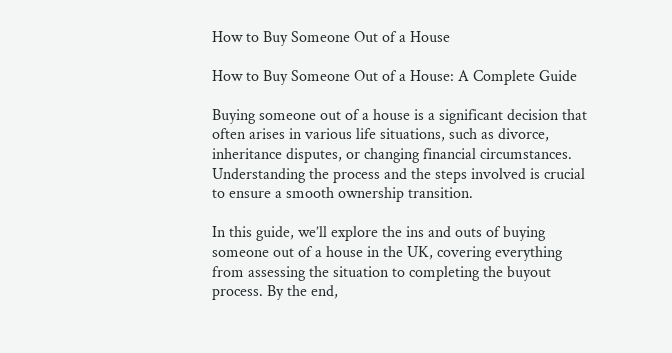How to Buy Someone Out of a House

How to Buy Someone Out of a House: A Complete Guide

Buying someone out of a house is a significant decision that often arises in various life situations, such as divorce, inheritance disputes, or changing financial circumstances. Understanding the process and the steps involved is crucial to ensure a smooth ownership transition.

In this guide, we’ll explore the ins and outs of buying someone out of a house in the UK, covering everything from assessing the situation to completing the buyout process. By the end,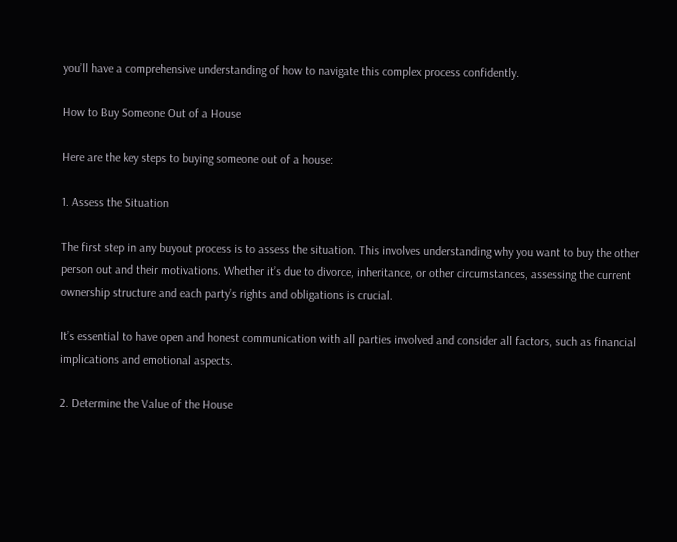you’ll have a comprehensive understanding of how to navigate this complex process confidently.

How to Buy Someone Out of a House

Here are the key steps to buying someone out of a house:

1. Assess the Situation

The first step in any buyout process is to assess the situation. This involves understanding why you want to buy the other person out and their motivations. Whether it’s due to divorce, inheritance, or other circumstances, assessing the current ownership structure and each party’s rights and obligations is crucial.

It’s essential to have open and honest communication with all parties involved and consider all factors, such as financial implications and emotional aspects.

2. Determine the Value of the House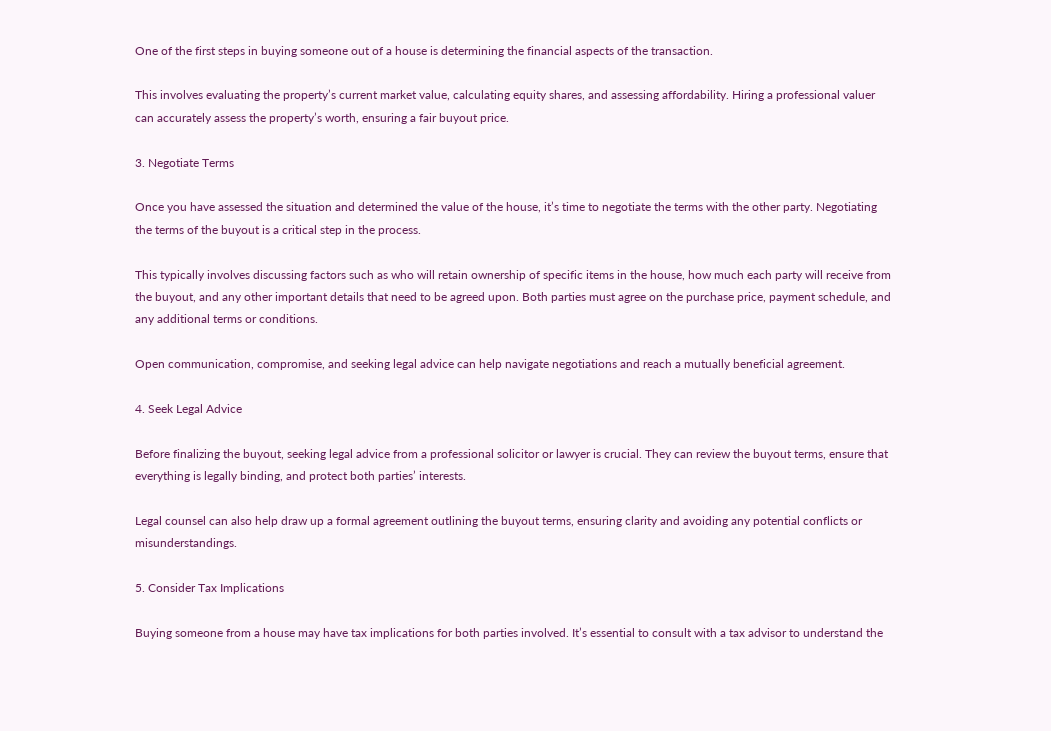One of the first steps in buying someone out of a house is determining the financial aspects of the transaction.

This involves evaluating the property’s current market value, calculating equity shares, and assessing affordability. Hiring a professional valuer can accurately assess the property’s worth, ensuring a fair buyout price.

3. Negotiate Terms

Once you have assessed the situation and determined the value of the house, it’s time to negotiate the terms with the other party. Negotiating the terms of the buyout is a critical step in the process.

This typically involves discussing factors such as who will retain ownership of specific items in the house, how much each party will receive from the buyout, and any other important details that need to be agreed upon. Both parties must agree on the purchase price, payment schedule, and any additional terms or conditions.

Open communication, compromise, and seeking legal advice can help navigate negotiations and reach a mutually beneficial agreement.

4. Seek Legal Advice

Before finalizing the buyout, seeking legal advice from a professional solicitor or lawyer is crucial. They can review the buyout terms, ensure that everything is legally binding, and protect both parties’ interests.

Legal counsel can also help draw up a formal agreement outlining the buyout terms, ensuring clarity and avoiding any potential conflicts or misunderstandings.

5. Consider Tax Implications

Buying someone from a house may have tax implications for both parties involved. It’s essential to consult with a tax advisor to understand the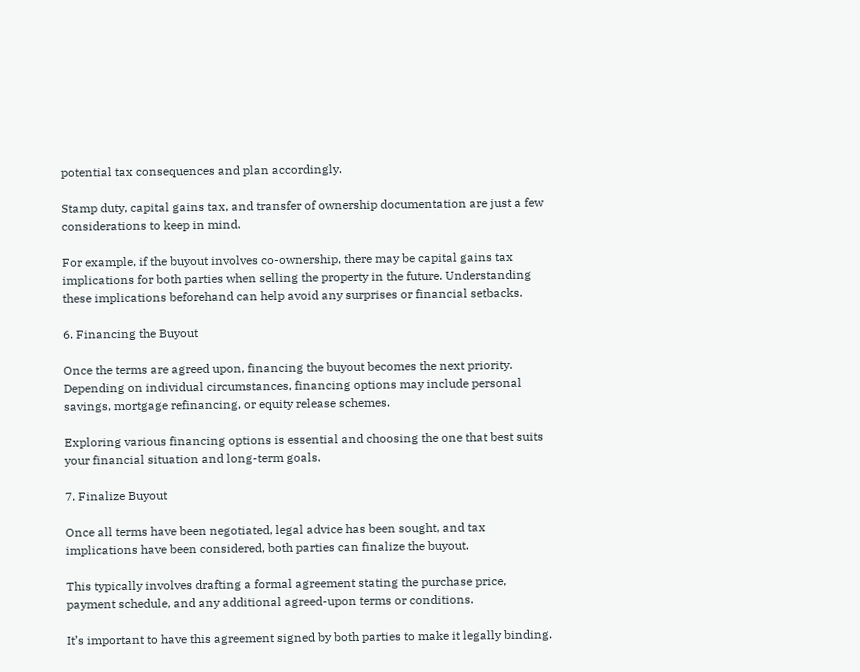potential tax consequences and plan accordingly.

Stamp duty, capital gains tax, and transfer of ownership documentation are just a few considerations to keep in mind.

For example, if the buyout involves co-ownership, there may be capital gains tax implications for both parties when selling the property in the future. Understanding these implications beforehand can help avoid any surprises or financial setbacks.

6. Financing the Buyout

Once the terms are agreed upon, financing the buyout becomes the next priority. Depending on individual circumstances, financing options may include personal savings, mortgage refinancing, or equity release schemes.

Exploring various financing options is essential and choosing the one that best suits your financial situation and long-term goals.

7. Finalize Buyout

Once all terms have been negotiated, legal advice has been sought, and tax implications have been considered, both parties can finalize the buyout.

This typically involves drafting a formal agreement stating the purchase price, payment schedule, and any additional agreed-upon terms or conditions.

It’s important to have this agreement signed by both parties to make it legally binding.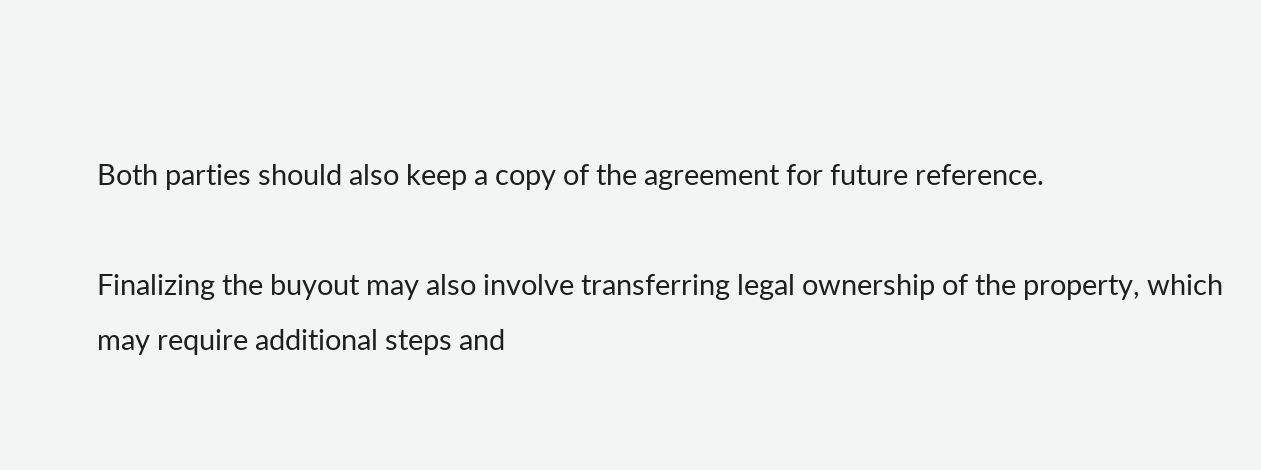Both parties should also keep a copy of the agreement for future reference.

Finalizing the buyout may also involve transferring legal ownership of the property, which may require additional steps and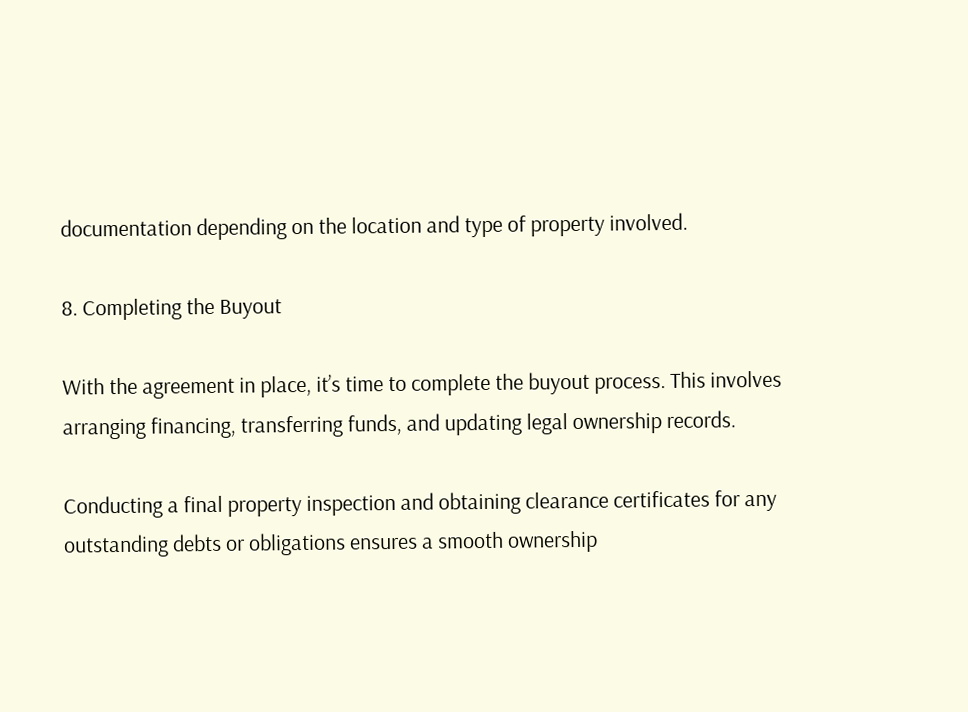documentation depending on the location and type of property involved.

8. Completing the Buyout

With the agreement in place, it’s time to complete the buyout process. This involves arranging financing, transferring funds, and updating legal ownership records.

Conducting a final property inspection and obtaining clearance certificates for any outstanding debts or obligations ensures a smooth ownership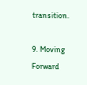transition.

9. Moving Forward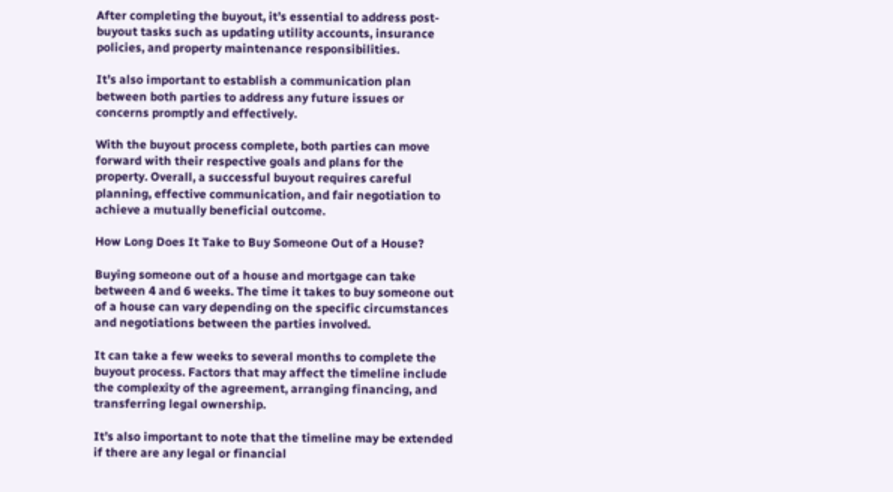After completing the buyout, it’s essential to address post-buyout tasks such as updating utility accounts, insurance policies, and property maintenance responsibilities.

It’s also important to establish a communication plan between both parties to address any future issues or concerns promptly and effectively.

With the buyout process complete, both parties can move forward with their respective goals and plans for the property. Overall, a successful buyout requires careful planning, effective communication, and fair negotiation to achieve a mutually beneficial outcome.

How Long Does It Take to Buy Someone Out of a House?

Buying someone out of a house and mortgage can take between 4 and 6 weeks. The time it takes to buy someone out of a house can vary depending on the specific circumstances and negotiations between the parties involved.

It can take a few weeks to several months to complete the buyout process. Factors that may affect the timeline include the complexity of the agreement, arranging financing, and transferring legal ownership.

It’s also important to note that the timeline may be extended if there are any legal or financial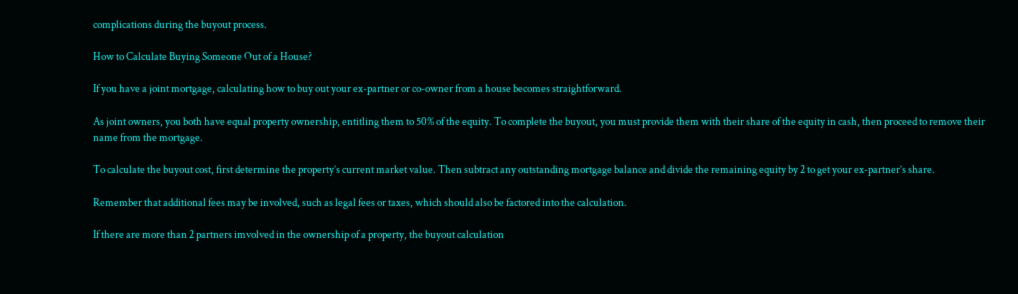complications during the buyout process.

How to Calculate Buying Someone Out of a House?

If you have a joint mortgage, calculating how to buy out your ex-partner or co-owner from a house becomes straightforward.

As joint owners, you both have equal property ownership, entitling them to 50% of the equity. To complete the buyout, you must provide them with their share of the equity in cash, then proceed to remove their name from the mortgage.

To calculate the buyout cost, first determine the property’s current market value. Then subtract any outstanding mortgage balance and divide the remaining equity by 2 to get your ex-partner’s share.

Remember that additional fees may be involved, such as legal fees or taxes, which should also be factored into the calculation.

If there are more than 2 partners imvolved in the ownership of a property, the buyout calculation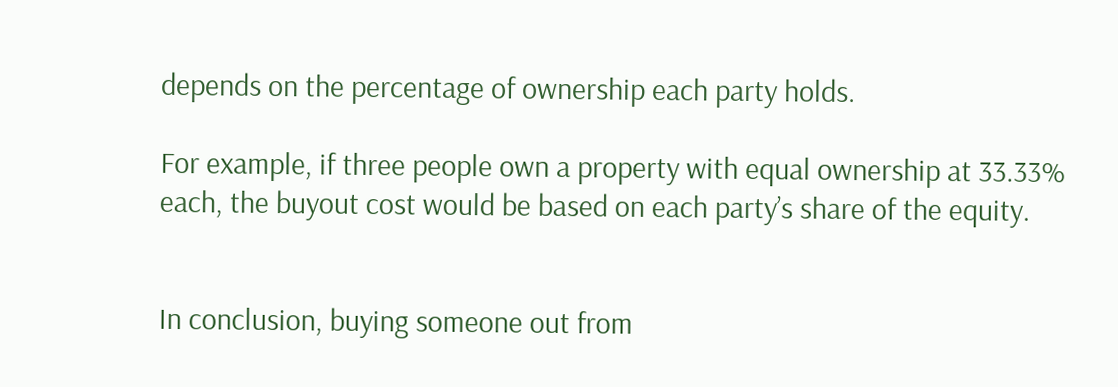depends on the percentage of ownership each party holds.

For example, if three people own a property with equal ownership at 33.33% each, the buyout cost would be based on each party’s share of the equity.


In conclusion, buying someone out from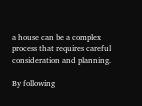a house can be a complex process that requires careful consideration and planning.

By following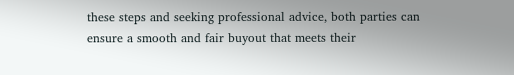these steps and seeking professional advice, both parties can ensure a smooth and fair buyout that meets their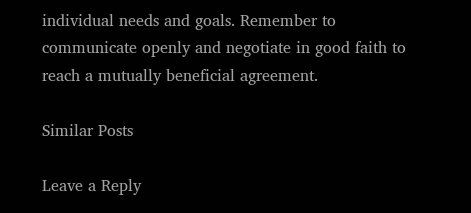individual needs and goals. Remember to communicate openly and negotiate in good faith to reach a mutually beneficial agreement.

Similar Posts

Leave a Reply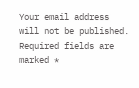Your email address will not be published. Required fields are marked *